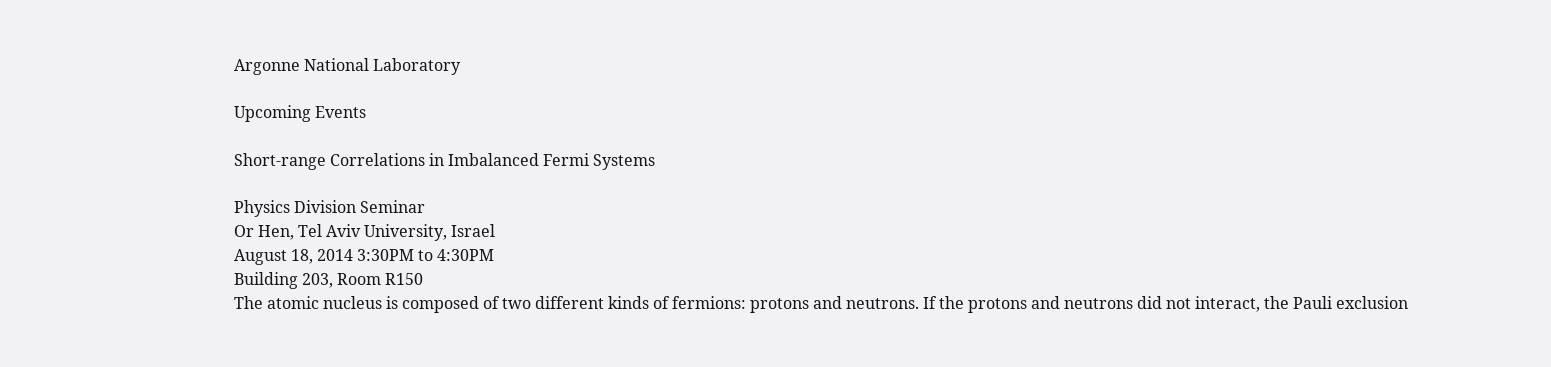Argonne National Laboratory

Upcoming Events

Short-range Correlations in Imbalanced Fermi Systems

Physics Division Seminar
Or Hen, Tel Aviv University, Israel
August 18, 2014 3:30PM to 4:30PM
Building 203, Room R150
The atomic nucleus is composed of two different kinds of fermions: protons and neutrons. If the protons and neutrons did not interact, the Pauli exclusion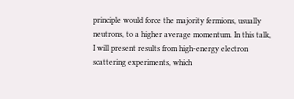principle would force the majority fermions, usually neutrons, to a higher average momentum. In this talk, I will present results from high-energy electron scattering experiments, which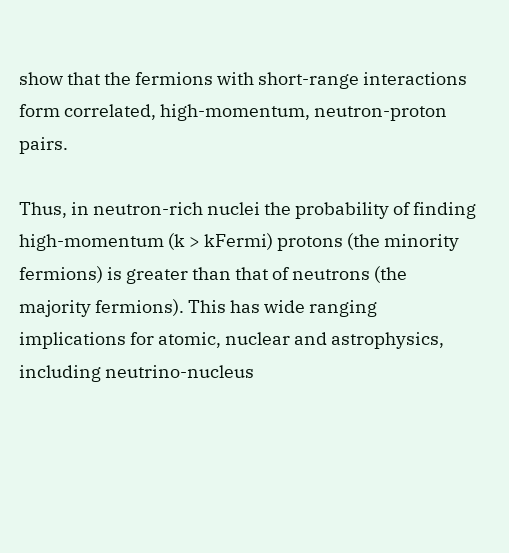show that the fermions with short-range interactions form correlated, high-momentum, neutron-proton pairs.

Thus, in neutron-rich nuclei the probability of finding high-momentum (k > kFermi) protons (the minority fermions) is greater than that of neutrons (the majority fermions). This has wide ranging implications for atomic, nuclear and astrophysics, including neutrino-nucleus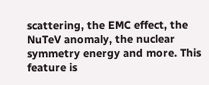scattering, the EMC effect, the NuTeV anomaly, the nuclear symmetry energy and more. This feature is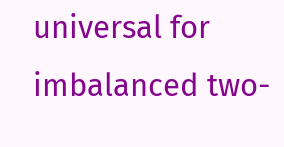universal for imbalanced two-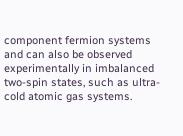component fermion systems and can also be observed experimentally in imbalanced two-spin states, such as ultra-cold atomic gas systems.